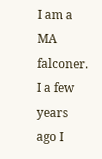I am a MA falconer. I a few years ago I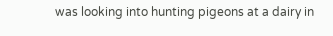was looking into hunting pigeons at a dairy in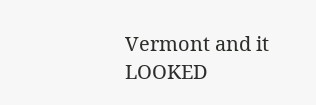Vermont and it LOOKED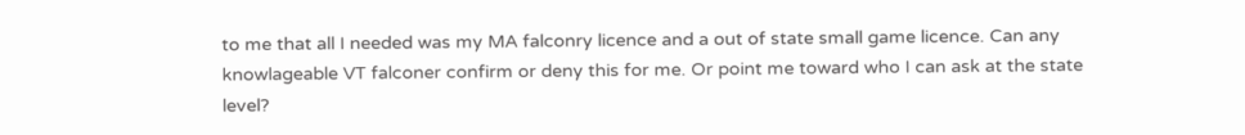to me that all I needed was my MA falconry licence and a out of state small game licence. Can any knowlageable VT falconer confirm or deny this for me. Or point me toward who I can ask at the state level?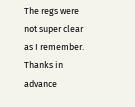The regs were not super clear as I remember. Thanks in advance